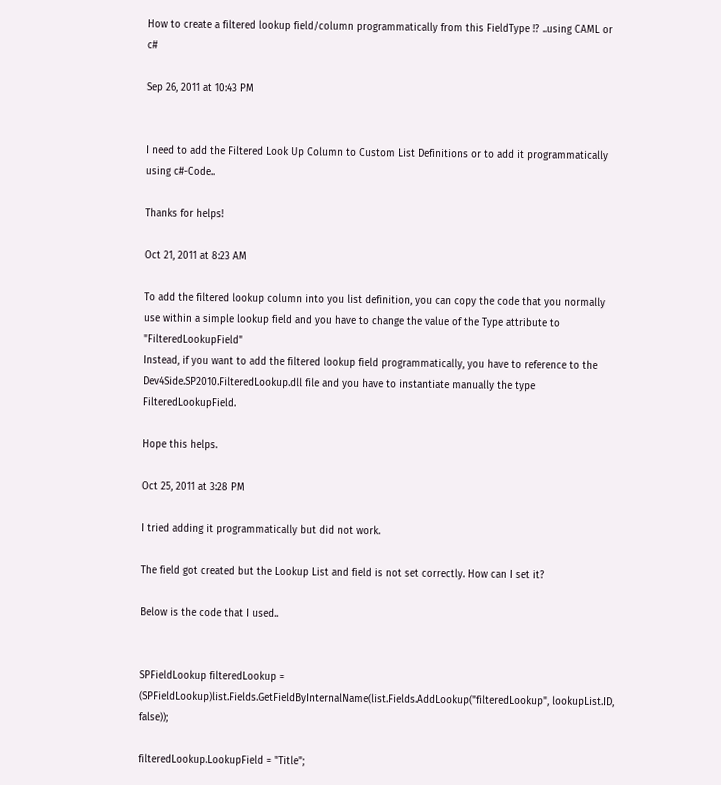How to create a filtered lookup field/column programmatically from this FieldType !? ..using CAML or c#

Sep 26, 2011 at 10:43 PM


I need to add the Filtered Look Up Column to Custom List Definitions or to add it programmatically using c#-Code..

Thanks for helps!

Oct 21, 2011 at 8:23 AM

To add the filtered lookup column into you list definition, you can copy the code that you normally use within a simple lookup field and you have to change the value of the Type attribute to "FilteredLookupField"
Instead, if you want to add the filtered lookup field programmatically, you have to reference to the Dev4Side.SP2010.FilteredLookup.dll file and you have to instantiate manually the type FilteredLookupField.

Hope this helps.

Oct 25, 2011 at 3:28 PM

I tried adding it programmatically but did not work.

The field got created but the Lookup List and field is not set correctly. How can I set it?

Below is the code that I used..


SPFieldLookup filteredLookup = (SPFieldLookup)list.Fields.GetFieldByInternalName(list.Fields.AddLookup("filteredLookup", lookupList.ID, false));

filteredLookup.LookupField = "Title";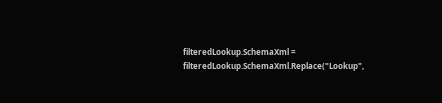filteredLookup.SchemaXml = filteredLookup.SchemaXml.Replace("Lookup",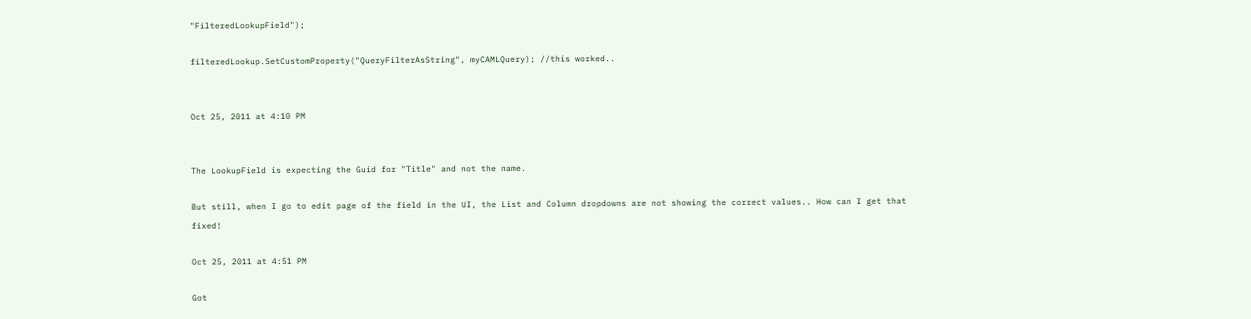"FilteredLookupField");

filteredLookup.SetCustomProperty("QueryFilterAsString", myCAMLQuery); //this worked..


Oct 25, 2011 at 4:10 PM


The LookupField is expecting the Guid for "Title" and not the name.

But still, when I go to edit page of the field in the UI, the List and Column dropdowns are not showing the correct values.. How can I get that fixed!

Oct 25, 2011 at 4:51 PM

Got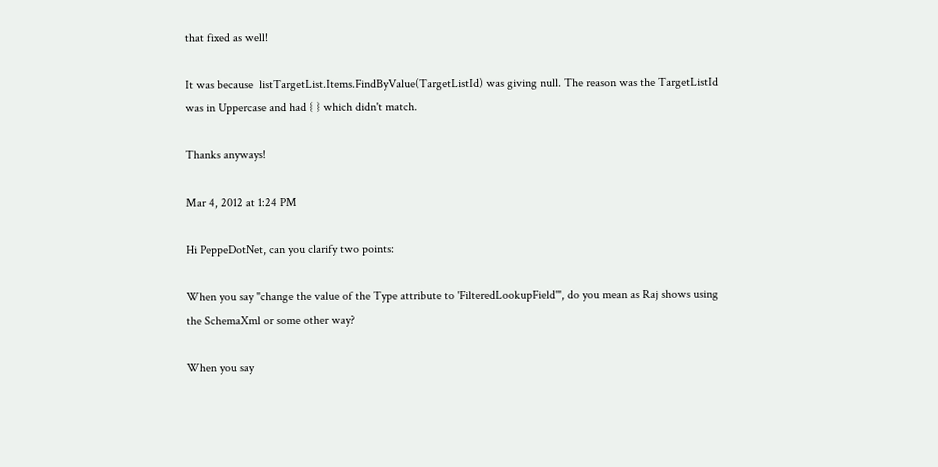that fixed as well!

It was because  listTargetList.Items.FindByValue(TargetListId) was giving null. The reason was the TargetListId was in Uppercase and had { } which didn't match.

Thanks anyways!

Mar 4, 2012 at 1:24 PM

Hi PeppeDotNet, can you clarify two points:

When you say "change the value of the Type attribute to 'FilteredLookupField'", do you mean as Raj shows using the SchemaXml or some other way?

When you say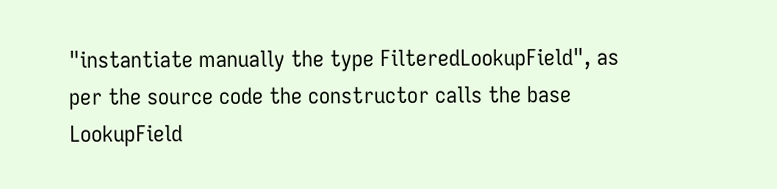"instantiate manually the type FilteredLookupField", as per the source code the constructor calls the base LookupField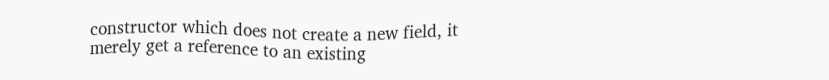constructor which does not create a new field, it merely get a reference to an existing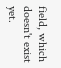field, which doesn't exist yet.